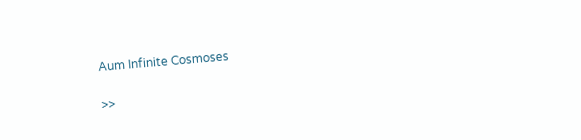Aum Infinite Cosmoses

>>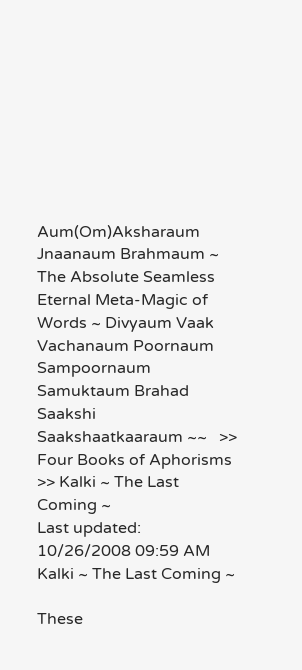Aum(Om)Aksharaum Jnaanaum Brahmaum ~ The Absolute Seamless Eternal Meta-Magic of Words ~ Divyaum Vaak Vachanaum Poornaum Sampoornaum Samuktaum Brahad Saakshi Saakshaatkaaraum ~~   >> Four Books of Aphorisms  >> Kalki ~ The Last Coming ~
Last updated: 10/26/2008 09:59 AM
Kalki ~ The Last Coming ~

These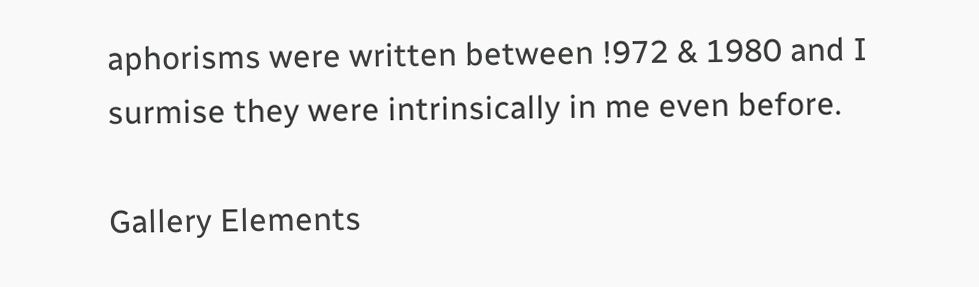aphorisms were written between !972 & 1980 and I surmise they were intrinsically in me even before.

Gallery Elements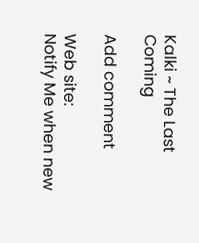Kalki ~ The Last Coming

Add comment

Web site:
Notify Me when new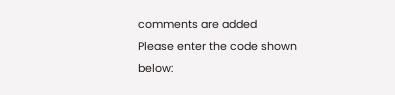comments are added
Please enter the code shown below: